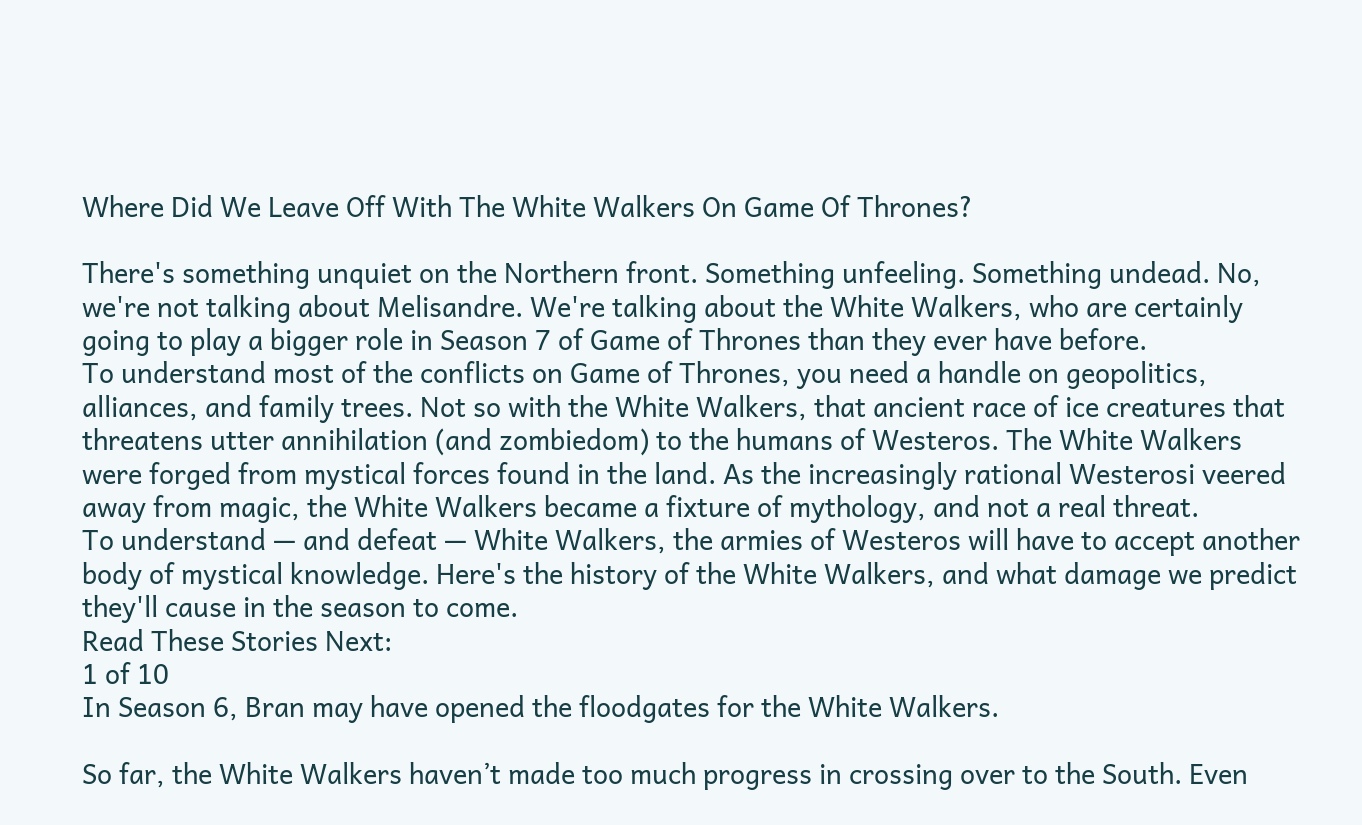Where Did We Leave Off With The White Walkers On Game Of Thrones?

There's something unquiet on the Northern front. Something unfeeling. Something undead. No, we're not talking about Melisandre. We're talking about the White Walkers, who are certainly going to play a bigger role in Season 7 of Game of Thrones than they ever have before.
To understand most of the conflicts on Game of Thrones, you need a handle on geopolitics, alliances, and family trees. Not so with the White Walkers, that ancient race of ice creatures that threatens utter annihilation (and zombiedom) to the humans of Westeros. The White Walkers were forged from mystical forces found in the land. As the increasingly rational Westerosi veered away from magic, the White Walkers became a fixture of mythology, and not a real threat.
To understand — and defeat — White Walkers, the armies of Westeros will have to accept another body of mystical knowledge. Here's the history of the White Walkers, and what damage we predict they'll cause in the season to come.
Read These Stories Next:
1 of 10
In Season 6, Bran may have opened the floodgates for the White Walkers.

So far, the White Walkers haven’t made too much progress in crossing over to the South. Even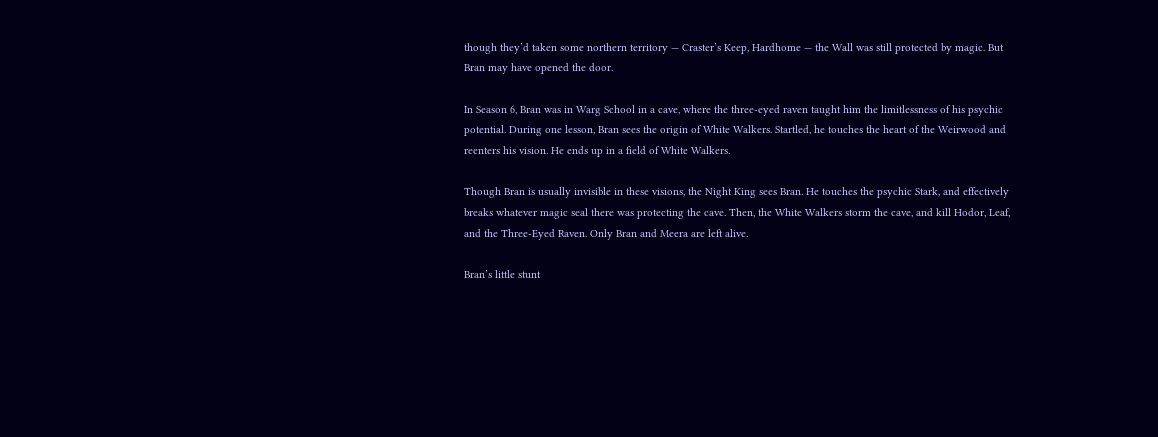though they’d taken some northern territory — Craster’s Keep, Hardhome — the Wall was still protected by magic. But Bran may have opened the door.

In Season 6, Bran was in Warg School in a cave, where the three-eyed raven taught him the limitlessness of his psychic potential. During one lesson, Bran sees the origin of White Walkers. Startled, he touches the heart of the Weirwood and reenters his vision. He ends up in a field of White Walkers.

Though Bran is usually invisible in these visions, the Night King sees Bran. He touches the psychic Stark, and effectively breaks whatever magic seal there was protecting the cave. Then, the White Walkers storm the cave, and kill Hodor, Leaf, and the Three-Eyed Raven. Only Bran and Meera are left alive.

Bran’s little stunt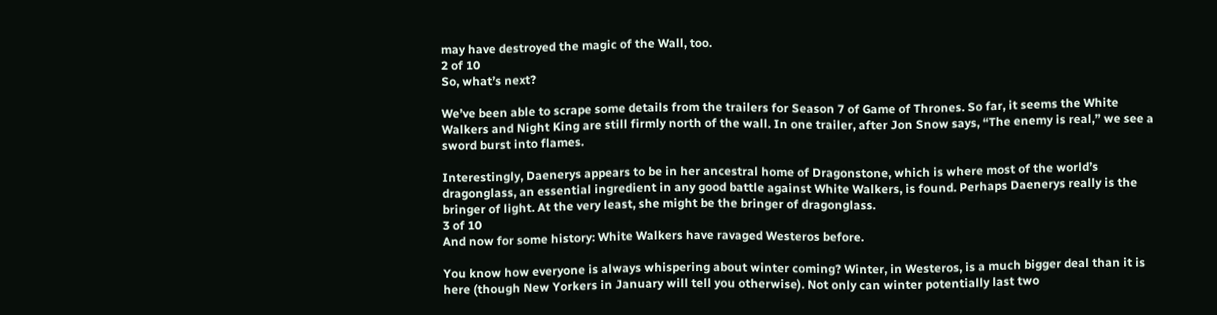may have destroyed the magic of the Wall, too.
2 of 10
So, what’s next?

We’ve been able to scrape some details from the trailers for Season 7 of Game of Thrones. So far, it seems the White Walkers and Night King are still firmly north of the wall. In one trailer, after Jon Snow says, “The enemy is real,” we see a sword burst into flames.

Interestingly, Daenerys appears to be in her ancestral home of Dragonstone, which is where most of the world’s dragonglass, an essential ingredient in any good battle against White Walkers, is found. Perhaps Daenerys really is the bringer of light. At the very least, she might be the bringer of dragonglass.
3 of 10
And now for some history: White Walkers have ravaged Westeros before.

You know how everyone is always whispering about winter coming? Winter, in Westeros, is a much bigger deal than it is here (though New Yorkers in January will tell you otherwise). Not only can winter potentially last two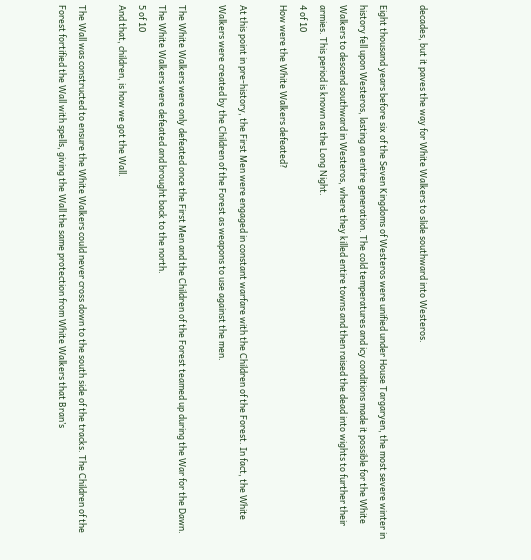decades, but it paves the way for White Walkers to slide southward into Westeros.

Eight thousand years before six of the Seven Kingdoms of Westeros were unified under House Targaryen, the most severe winter in history fell upon Westeros, lasting an entire generation. The cold temperatures and icy conditions made it possible for the White Walkers to descend southward in Westeros, where they killed entire towns and then raised the dead into wights to further their armies. This period is known as the Long Night.
4 of 10
How were the White Walkers defeated?

At this point in pre-history, the First Men were engaged in constant warfare with the Children of the Forest. In fact, the White Walkers were created by the Children of the Forest as weapons to use against the men.

The White Walkers were only defeated once the First Men and the Children of the Forest teamed up during the War for the Dawn. The White Walkers were defeated and brought back to the north.
5 of 10
And that, children, is how we got the Wall.

The Wall was constructed to ensure the White Walkers could never cross down to the south side of the tracks. The Children of the Forest fortified the Wall with spells, giving the Wall the same protection from White Walkers that Bran’s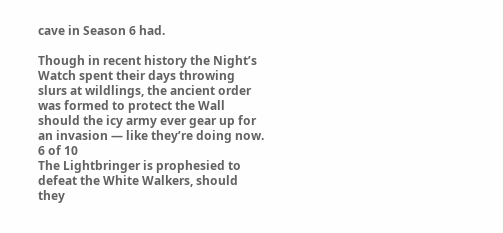cave in Season 6 had.

Though in recent history the Night’s Watch spent their days throwing slurs at wildlings, the ancient order was formed to protect the Wall should the icy army ever gear up for an invasion — like they’re doing now.
6 of 10
The Lightbringer is prophesied to defeat the White Walkers, should they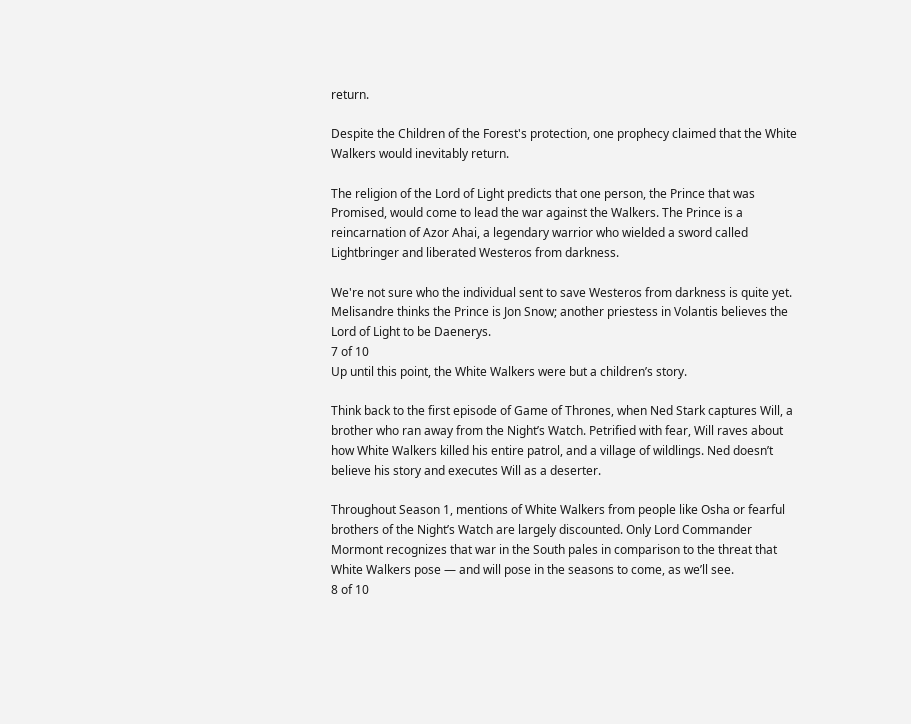return.

Despite the Children of the Forest's protection, one prophecy claimed that the White Walkers would inevitably return.

The religion of the Lord of Light predicts that one person, the Prince that was Promised, would come to lead the war against the Walkers. The Prince is a reincarnation of Azor Ahai, a legendary warrior who wielded a sword called Lightbringer and liberated Westeros from darkness.

We're not sure who the individual sent to save Westeros from darkness is quite yet. Melisandre thinks the Prince is Jon Snow; another priestess in Volantis believes the Lord of Light to be Daenerys.
7 of 10
Up until this point, the White Walkers were but a children’s story.

Think back to the first episode of Game of Thrones, when Ned Stark captures Will, a brother who ran away from the Night’s Watch. Petrified with fear, Will raves about how White Walkers killed his entire patrol, and a village of wildlings. Ned doesn’t believe his story and executes Will as a deserter.

Throughout Season 1, mentions of White Walkers from people like Osha or fearful brothers of the Night’s Watch are largely discounted. Only Lord Commander Mormont recognizes that war in the South pales in comparison to the threat that White Walkers pose — and will pose in the seasons to come, as we’ll see.
8 of 10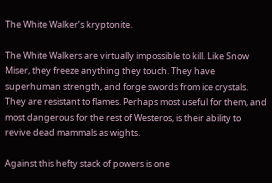The White Walker’s kryptonite.

The White Walkers are virtually impossible to kill. Like Snow Miser, they freeze anything they touch. They have superhuman strength, and forge swords from ice crystals. They are resistant to flames. Perhaps most useful for them, and most dangerous for the rest of Westeros, is their ability to revive dead mammals as wights.

Against this hefty stack of powers is one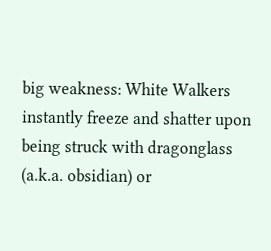big weakness: White Walkers instantly freeze and shatter upon being struck with dragonglass (a.k.a. obsidian) or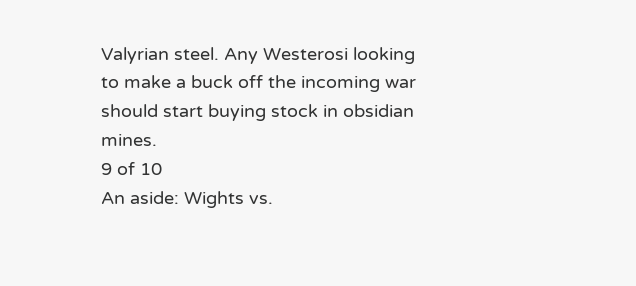Valyrian steel. Any Westerosi looking to make a buck off the incoming war should start buying stock in obsidian mines.
9 of 10
An aside: Wights vs.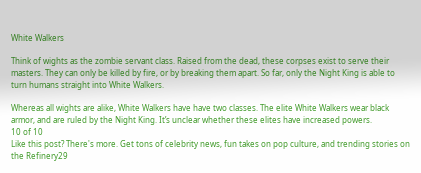White Walkers

Think of wights as the zombie servant class. Raised from the dead, these corpses exist to serve their masters. They can only be killed by fire, or by breaking them apart. So far, only the Night King is able to turn humans straight into White Walkers.

Whereas all wights are alike, White Walkers have have two classes. The elite White Walkers wear black armor, and are ruled by the Night King. It’s unclear whether these elites have increased powers.
10 of 10
Like this post? There's more. Get tons of celebrity news, fun takes on pop culture, and trending stories on the Refinery29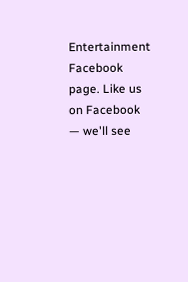Entertainment Facebook page. Like us on Facebook — we'll see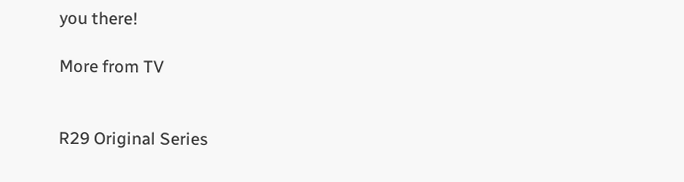you there!

More from TV


R29 Original Series